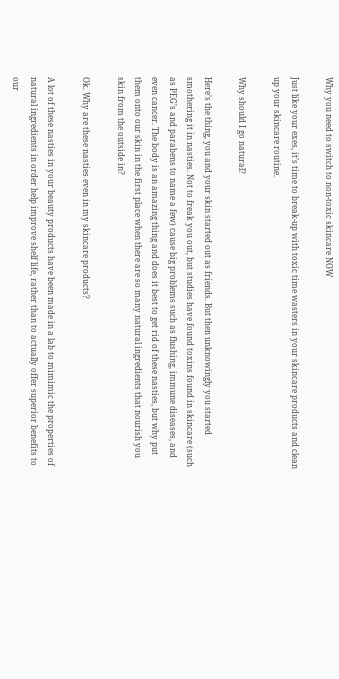Why you need to switch to non-toxic skincare NOW

Just like your exes, it’s time to break-up with toxic time wasters in your skincare products and clean up your skincare routine.

Why should I go natural?

Here’s the thing, you and your skin started out as friends. But then unknowingly you started smothering it in nasties. Not to freak you out, but studies have found toxins found in skincare (such as PEG’s and parabens to name a few) cause big problems such as flushing, immune diseases, and even cancer. The body is an amazing thing and does it best to get rid of these nasties, but why put them onto our skin in the first place when there are so many natural ingredients that nourish you skin from the outside in?

Ok. Why are these nasties even in my skincare products?

A lot of these nasties in your beauty products have been made in a lab to mimimic the properties of natural ingredients in order help improve shelf life, rather than to actually offer superior benefits to our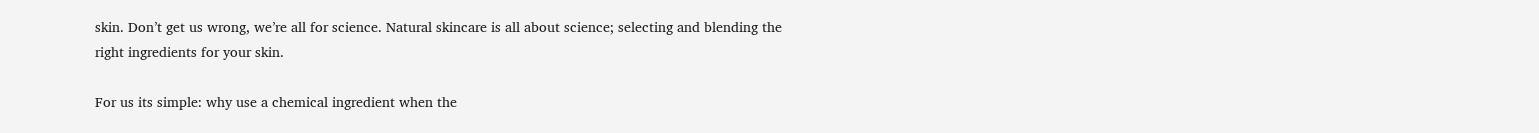skin. Don’t get us wrong, we’re all for science. Natural skincare is all about science; selecting and blending the right ingredients for your skin.

For us its simple: why use a chemical ingredient when the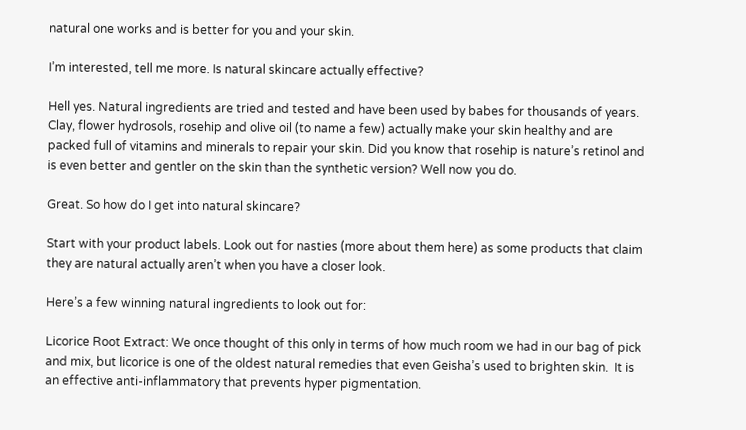natural one works and is better for you and your skin.

I’m interested, tell me more. Is natural skincare actually effective?

Hell yes. Natural ingredients are tried and tested and have been used by babes for thousands of years. Clay, flower hydrosols, rosehip and olive oil (to name a few) actually make your skin healthy and are packed full of vitamins and minerals to repair your skin. Did you know that rosehip is nature’s retinol and is even better and gentler on the skin than the synthetic version? Well now you do.

Great. So how do I get into natural skincare?

Start with your product labels. Look out for nasties (more about them here) as some products that claim they are natural actually aren’t when you have a closer look.

Here’s a few winning natural ingredients to look out for:

Licorice Root Extract: We once thought of this only in terms of how much room we had in our bag of pick and mix, but licorice is one of the oldest natural remedies that even Geisha’s used to brighten skin.  It is an effective anti-inflammatory that prevents hyper pigmentation.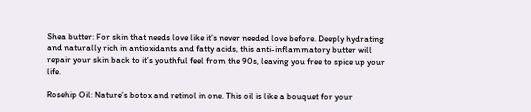Shea butter: For skin that needs love like it’s never needed love before. Deeply hydrating and naturally rich in antioxidants and fatty acids, this anti-inflammatory butter will repair your skin back to it’s youthful feel from the 90s, leaving you free to spice up your life.

Rosehip Oil: Nature’s botox and retinol in one. This oil is like a bouquet for your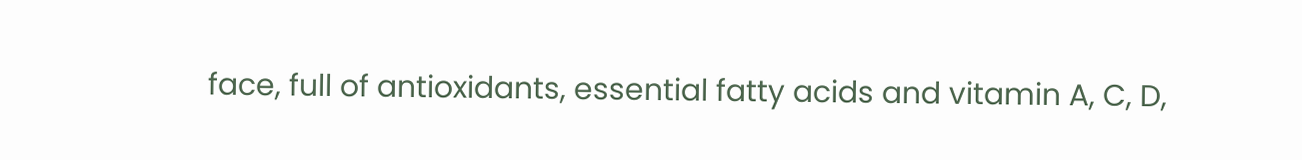face, full of antioxidants, essential fatty acids and vitamin A, C, D,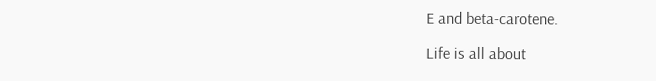E and beta-carotene.

Life is all about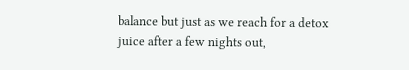balance but just as we reach for a detox juice after a few nights out,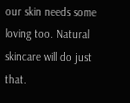our skin needs some loving too. Natural skincare will do just that.